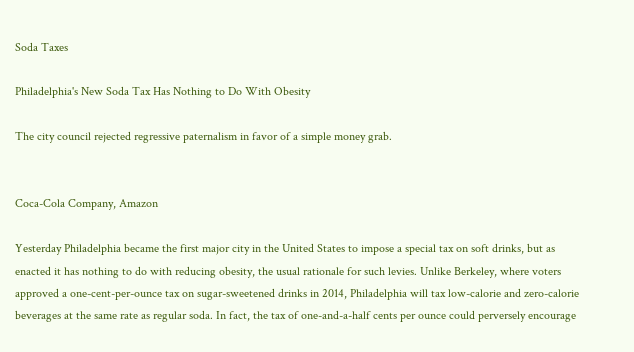Soda Taxes

Philadelphia's New Soda Tax Has Nothing to Do With Obesity

The city council rejected regressive paternalism in favor of a simple money grab.


Coca-Cola Company, Amazon

Yesterday Philadelphia became the first major city in the United States to impose a special tax on soft drinks, but as enacted it has nothing to do with reducing obesity, the usual rationale for such levies. Unlike Berkeley, where voters approved a one-cent-per-ounce tax on sugar-sweetened drinks in 2014, Philadelphia will tax low-calorie and zero-calorie beverages at the same rate as regular soda. In fact, the tax of one-and-a-half cents per ounce could perversely encourage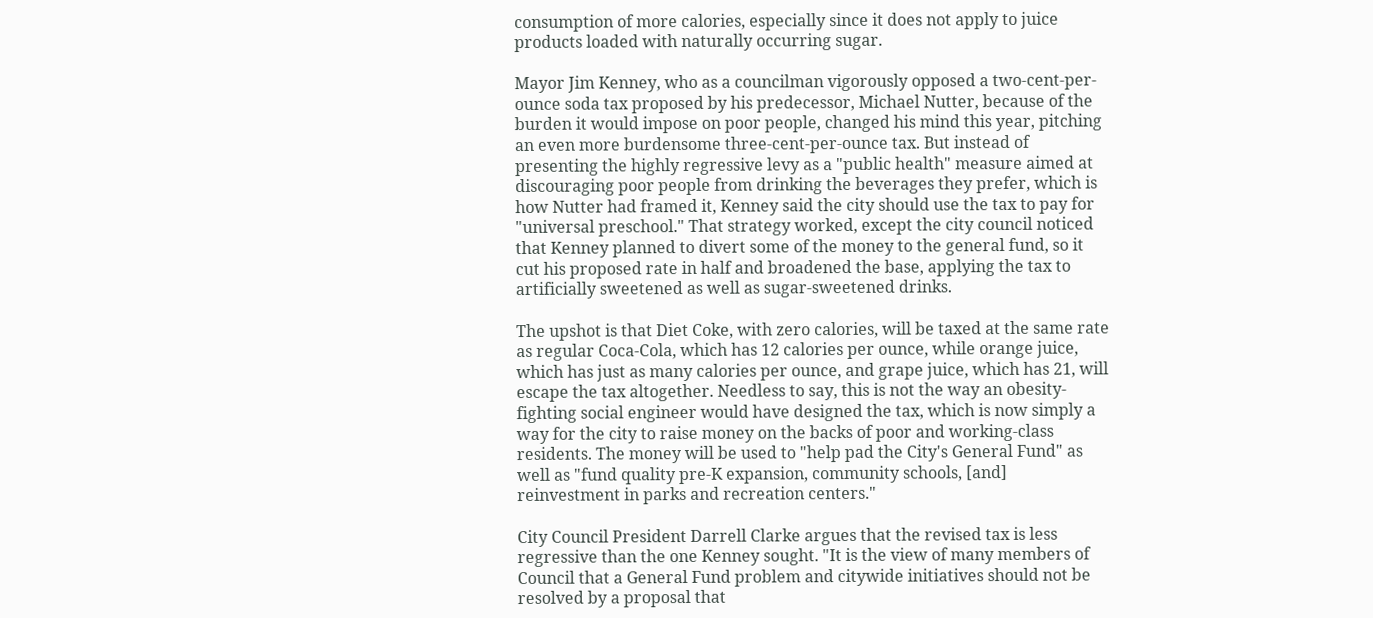consumption of more calories, especially since it does not apply to juice products loaded with naturally occurring sugar.

Mayor Jim Kenney, who as a councilman vigorously opposed a two-cent-per-ounce soda tax proposed by his predecessor, Michael Nutter, because of the burden it would impose on poor people, changed his mind this year, pitching an even more burdensome three-cent-per-ounce tax. But instead of presenting the highly regressive levy as a "public health" measure aimed at discouraging poor people from drinking the beverages they prefer, which is how Nutter had framed it, Kenney said the city should use the tax to pay for "universal preschool." That strategy worked, except the city council noticed that Kenney planned to divert some of the money to the general fund, so it cut his proposed rate in half and broadened the base, applying the tax to artificially sweetened as well as sugar-sweetened drinks.

The upshot is that Diet Coke, with zero calories, will be taxed at the same rate as regular Coca-Cola, which has 12 calories per ounce, while orange juice, which has just as many calories per ounce, and grape juice, which has 21, will escape the tax altogether. Needless to say, this is not the way an obesity-fighting social engineer would have designed the tax, which is now simply a way for the city to raise money on the backs of poor and working-class residents. The money will be used to "help pad the City's General Fund" as well as "fund quality pre-K expansion, community schools, [and] reinvestment in parks and recreation centers."

City Council President Darrell Clarke argues that the revised tax is less regressive than the one Kenney sought. "It is the view of many members of Council that a General Fund problem and citywide initiatives should not be resolved by a proposal that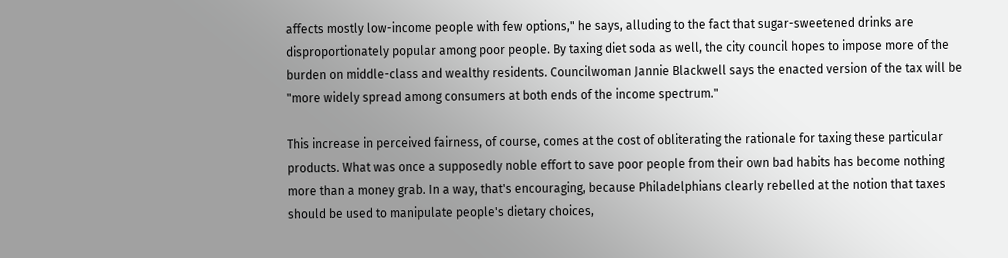affects mostly low-income people with few options," he says, alluding to the fact that sugar-sweetened drinks are disproportionately popular among poor people. By taxing diet soda as well, the city council hopes to impose more of the burden on middle-class and wealthy residents. Councilwoman Jannie Blackwell says the enacted version of the tax will be "more widely spread among consumers at both ends of the income spectrum."

This increase in perceived fairness, of course, comes at the cost of obliterating the rationale for taxing these particular products. What was once a supposedly noble effort to save poor people from their own bad habits has become nothing more than a money grab. In a way, that's encouraging, because Philadelphians clearly rebelled at the notion that taxes should be used to manipulate people's dietary choices,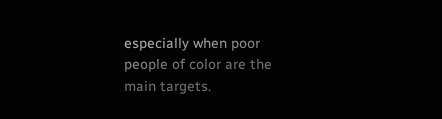especially when poor people of color are the main targets.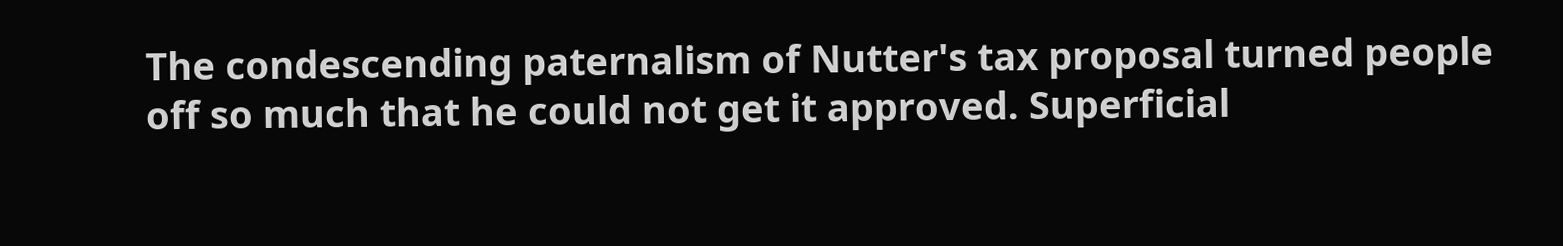The condescending paternalism of Nutter's tax proposal turned people off so much that he could not get it approved. Superficial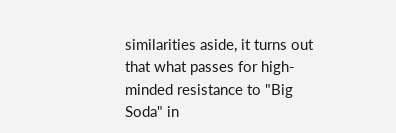similarities aside, it turns out that what passes for high-minded resistance to "Big Soda" in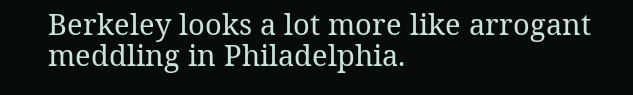Berkeley looks a lot more like arrogant meddling in Philadelphia.